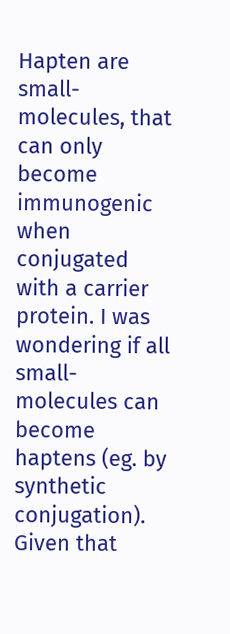Hapten are small-molecules, that can only become immunogenic when conjugated with a carrier protein. I was wondering if all small-molecules can become haptens (eg. by synthetic conjugation). Given that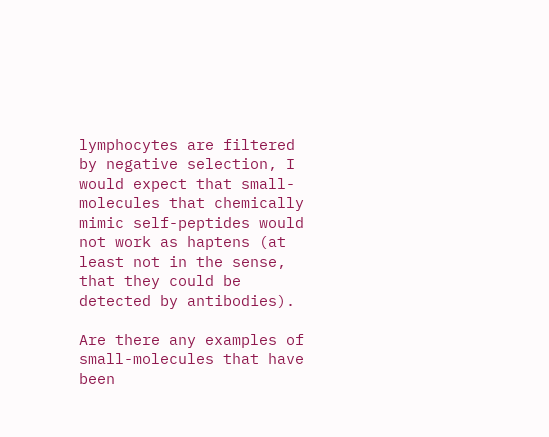lymphocytes are filtered by negative selection, I would expect that small-molecules that chemically mimic self-peptides would not work as haptens (at least not in the sense, that they could be detected by antibodies).

Are there any examples of small-molecules that have been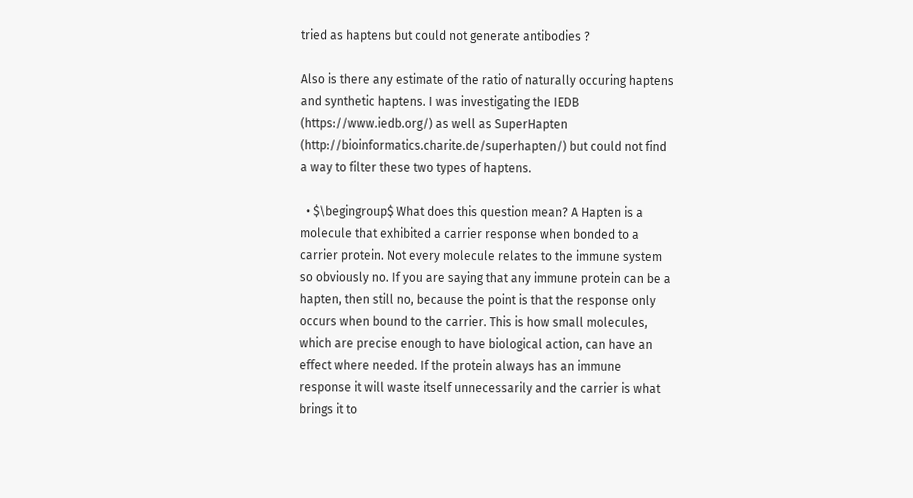tried as haptens but could not generate antibodies ?

Also is there any estimate of the ratio of naturally occuring haptens and synthetic haptens. I was investigating the IEDB (https://www.iedb.org/) as well as SuperHapten (http://bioinformatics.charite.de/superhapten/) but could not find a way to filter these two types of haptens.

  • $\begingroup$ What does this question mean? A Hapten is a molecule that exhibited a carrier response when bonded to a carrier protein. Not every molecule relates to the immune system so obviously no. If you are saying that any immune protein can be a hapten, then still no, because the point is that the response only occurs when bound to the carrier. This is how small molecules, which are precise enough to have biological action, can have an effect where needed. If the protein always has an immune response it will waste itself unnecessarily and the carrier is what brings it to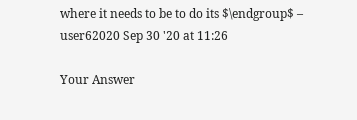where it needs to be to do its $\endgroup$ – user62020 Sep 30 '20 at 11:26

Your Answer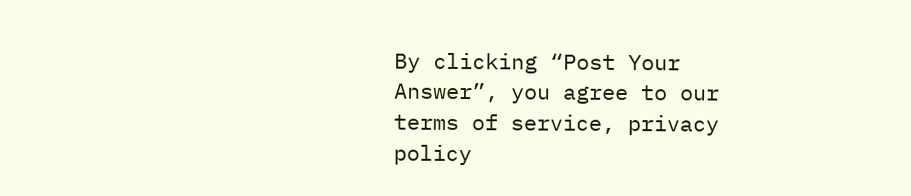By clicking “Post Your Answer”, you agree to our terms of service, privacy policy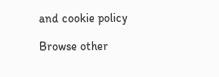and cookie policy

Browse other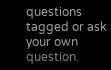questions tagged or ask your own question.